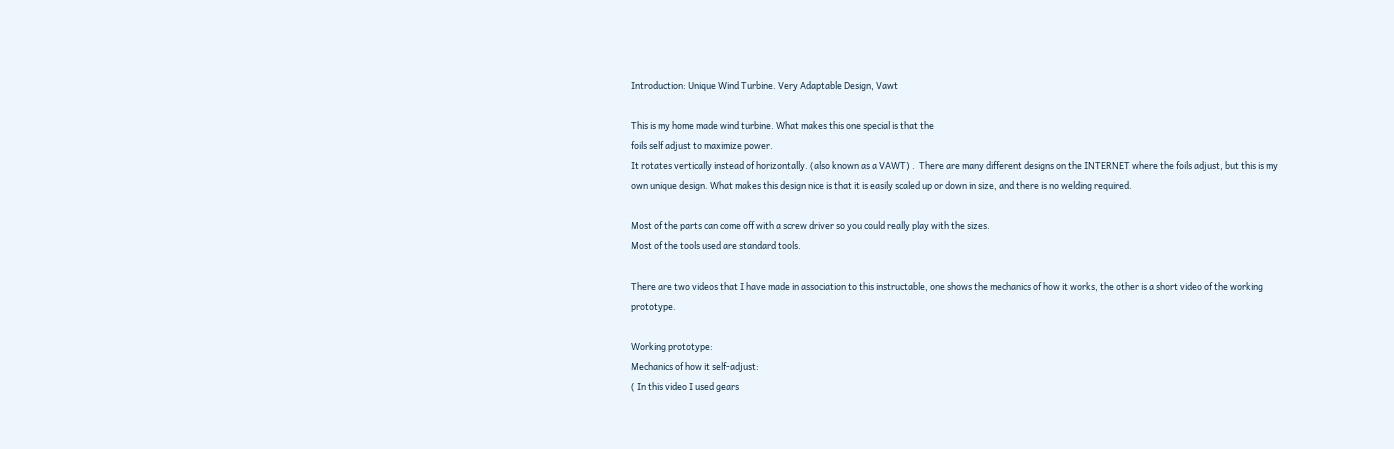Introduction: Unique Wind Turbine. Very Adaptable Design, Vawt

This is my home made wind turbine. What makes this one special is that the
foils self adjust to maximize power.
It rotates vertically instead of horizontally. (also known as a VAWT) .  There are many different designs on the INTERNET where the foils adjust, but this is my own unique design. What makes this design nice is that it is easily scaled up or down in size, and there is no welding required.

Most of the parts can come off with a screw driver so you could really play with the sizes.
Most of the tools used are standard tools.

There are two videos that I have made in association to this instructable, one shows the mechanics of how it works, the other is a short video of the working prototype.

Working prototype:
Mechanics of how it self-adjust:
( In this video I used gears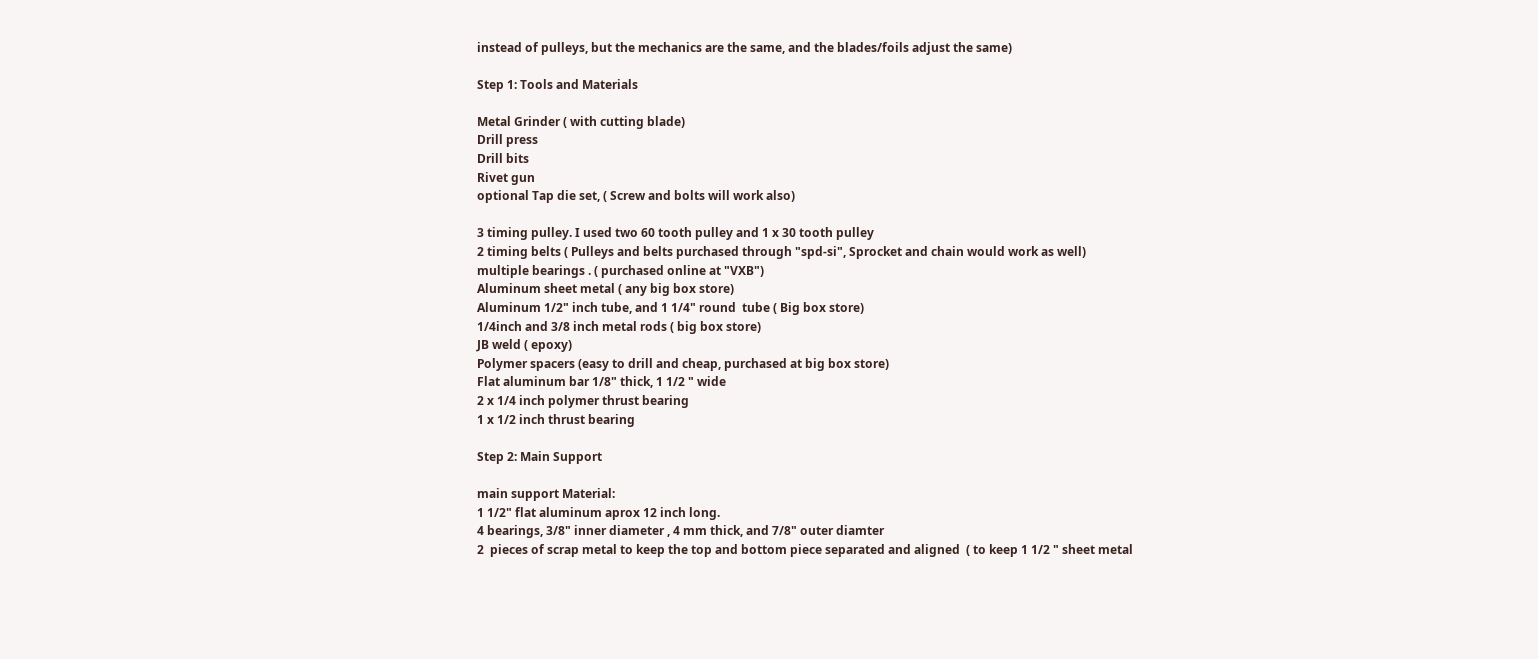instead of pulleys, but the mechanics are the same, and the blades/foils adjust the same)

Step 1: Tools and Materials

Metal Grinder ( with cutting blade)
Drill press
Drill bits
Rivet gun
optional Tap die set, ( Screw and bolts will work also)

3 timing pulley. I used two 60 tooth pulley and 1 x 30 tooth pulley
2 timing belts ( Pulleys and belts purchased through "spd-si", Sprocket and chain would work as well)
multiple bearings . ( purchased online at "VXB")
Aluminum sheet metal ( any big box store)
Aluminum 1/2" inch tube, and 1 1/4" round  tube ( Big box store)
1/4inch and 3/8 inch metal rods ( big box store)
JB weld ( epoxy)
Polymer spacers (easy to drill and cheap, purchased at big box store)
Flat aluminum bar 1/8" thick, 1 1/2 " wide
2 x 1/4 inch polymer thrust bearing
1 x 1/2 inch thrust bearing

Step 2: Main Support

main support Material:
1 1/2" flat aluminum aprox 12 inch long.
4 bearings, 3/8" inner diameter , 4 mm thick, and 7/8" outer diamter
2  pieces of scrap metal to keep the top and bottom piece separated and aligned  ( to keep 1 1/2 " sheet metal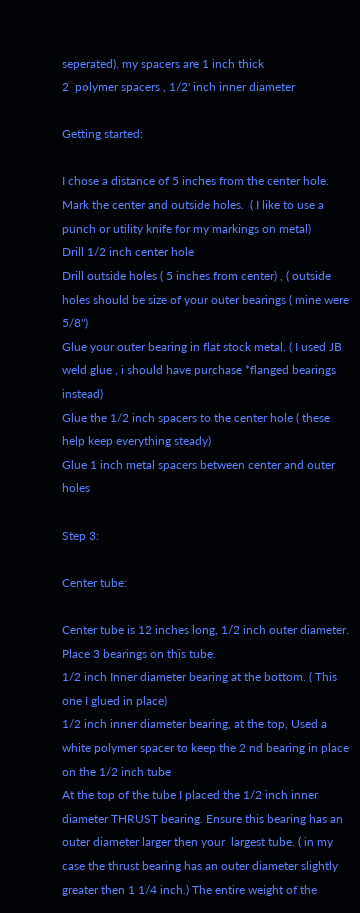seperated). my spacers are 1 inch thick
2  polymer spacers , 1/2' inch inner diameter

Getting started:

I chose a distance of 5 inches from the center hole.
Mark the center and outside holes.  ( I like to use a punch or utility knife for my markings on metal)
Drill 1/2 inch center hole
Drill outside holes ( 5 inches from center) , ( outside holes should be size of your outer bearings ( mine were 5/8")
Glue your outer bearing in flat stock metal. ( I used JB weld glue , i should have purchase *flanged bearings instead)
Glue the 1/2 inch spacers to the center hole ( these help keep everything steady)
Glue 1 inch metal spacers between center and outer holes

Step 3:

Center tube:

Center tube is 12 inches long, 1/2 inch outer diameter.
Place 3 bearings on this tube.
1/2 inch Inner diameter bearing at the bottom. ( This one I glued in place)
1/2 inch inner diameter bearing, at the top, Used a white polymer spacer to keep the 2 nd bearing in place on the 1/2 inch tube
At the top of the tube I placed the 1/2 inch inner diameter THRUST bearing. Ensure this bearing has an outer diameter larger then your  largest tube. ( in my case the thrust bearing has an outer diameter slightly greater then 1 1/4 inch.) The entire weight of the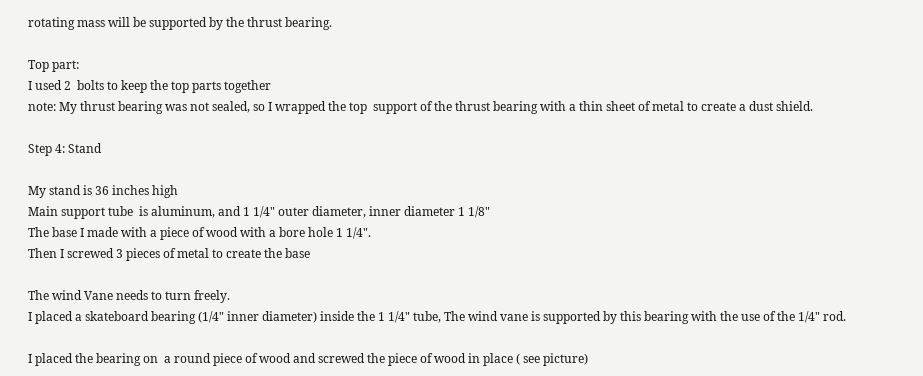rotating mass will be supported by the thrust bearing.

Top part:
I used 2  bolts to keep the top parts together
note: My thrust bearing was not sealed, so I wrapped the top  support of the thrust bearing with a thin sheet of metal to create a dust shield.

Step 4: Stand

My stand is 36 inches high
Main support tube  is aluminum, and 1 1/4" outer diameter, inner diameter 1 1/8"
The base I made with a piece of wood with a bore hole 1 1/4".
Then I screwed 3 pieces of metal to create the base

The wind Vane needs to turn freely.
I placed a skateboard bearing (1/4" inner diameter) inside the 1 1/4" tube, The wind vane is supported by this bearing with the use of the 1/4" rod.

I placed the bearing on  a round piece of wood and screwed the piece of wood in place ( see picture)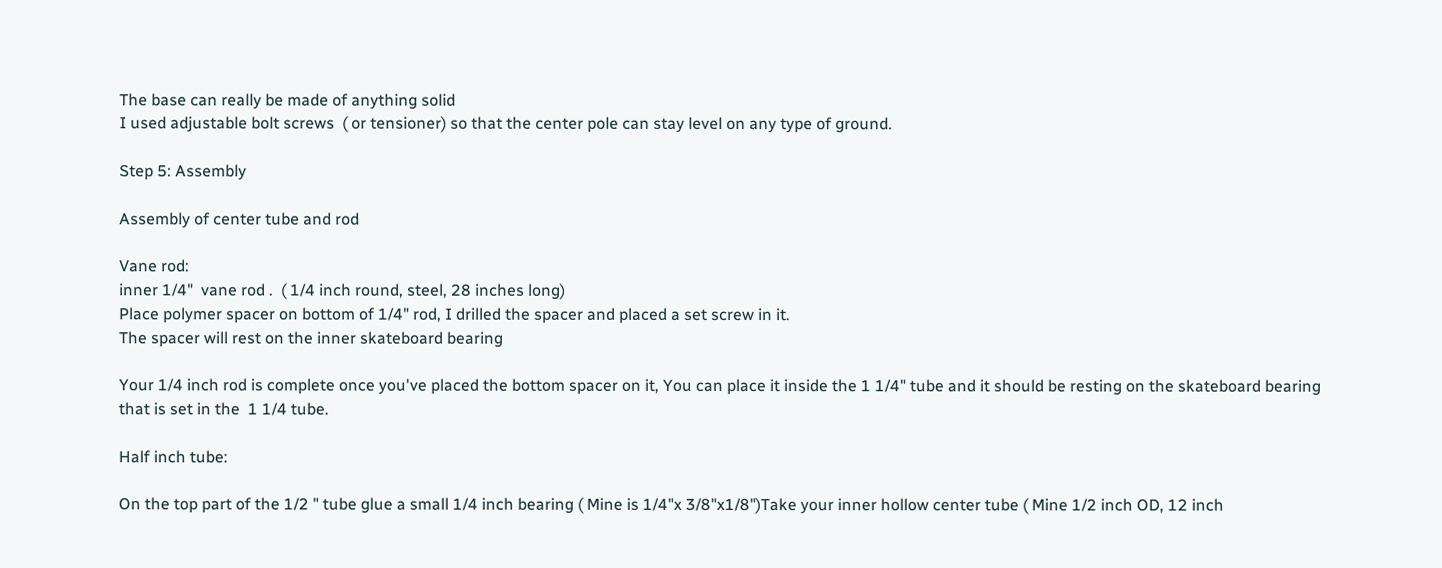The base can really be made of anything solid
I used adjustable bolt screws  ( or tensioner) so that the center pole can stay level on any type of ground.

Step 5: Assembly

Assembly of center tube and rod

Vane rod:
inner 1/4"  vane rod .  ( 1/4 inch round, steel, 28 inches long)
Place polymer spacer on bottom of 1/4" rod, I drilled the spacer and placed a set screw in it.
The spacer will rest on the inner skateboard bearing

Your 1/4 inch rod is complete once you've placed the bottom spacer on it, You can place it inside the 1 1/4" tube and it should be resting on the skateboard bearing that is set in the  1 1/4 tube.

Half inch tube:

On the top part of the 1/2 " tube glue a small 1/4 inch bearing ( Mine is 1/4"x 3/8"x1/8")Take your inner hollow center tube ( Mine 1/2 inch OD, 12 inch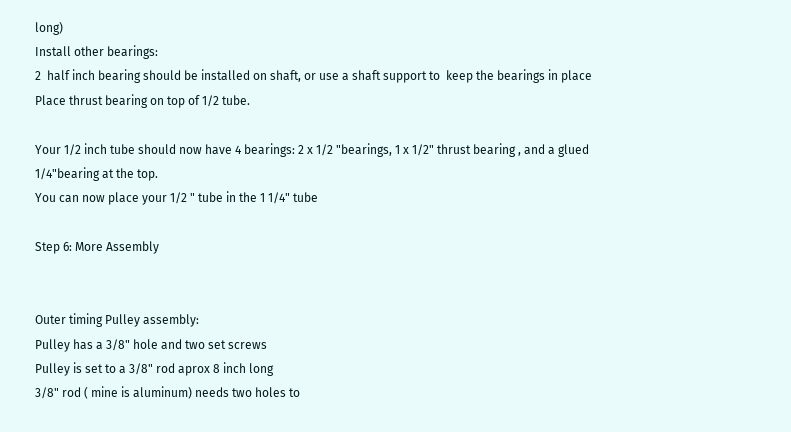long)
Install other bearings:
2  half inch bearing should be installed on shaft, or use a shaft support to  keep the bearings in place
Place thrust bearing on top of 1/2 tube.

Your 1/2 inch tube should now have 4 bearings: 2 x 1/2 "bearings, 1 x 1/2" thrust bearing , and a glued 1/4"bearing at the top.
You can now place your 1/2 " tube in the 1 1/4" tube

Step 6: More Assembly


Outer timing Pulley assembly:
Pulley has a 3/8" hole and two set screws
Pulley is set to a 3/8" rod aprox 8 inch long
3/8" rod ( mine is aluminum) needs two holes to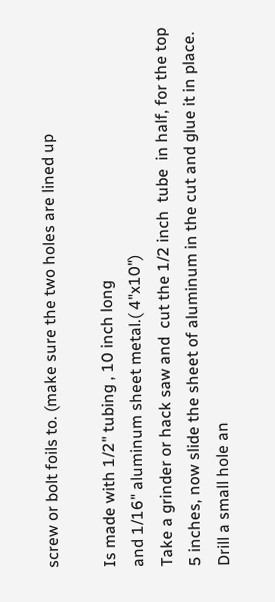screw or bolt foils to. (make sure the two holes are lined up

Is made with 1/2" tubing , 10 inch long
and 1/16" aluminum sheet metal.( 4"x10")
Take a grinder or hack saw and  cut the 1/2 inch  tube  in half, for the top 5 inches, now slide the sheet of aluminum in the cut and glue it in place.
Drill a small hole an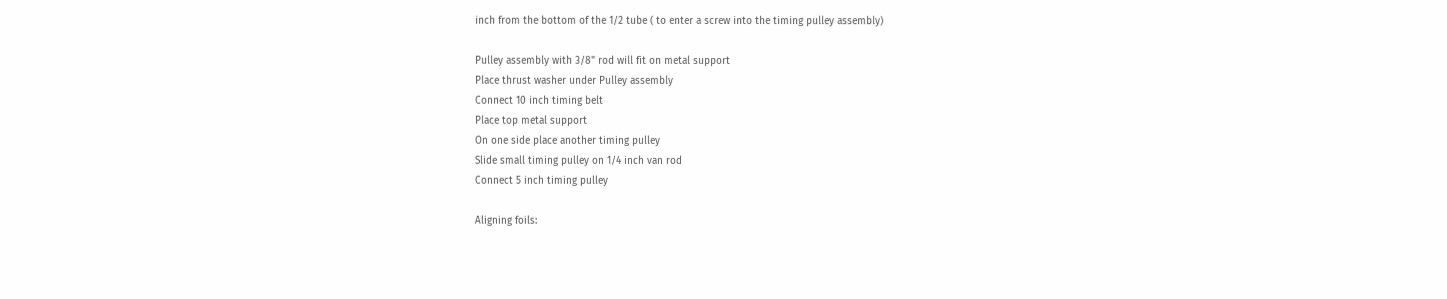inch from the bottom of the 1/2 tube ( to enter a screw into the timing pulley assembly)

Pulley assembly with 3/8" rod will fit on metal support
Place thrust washer under Pulley assembly
Connect 10 inch timing belt
Place top metal support
On one side place another timing pulley
Slide small timing pulley on 1/4 inch van rod
Connect 5 inch timing pulley

Aligning foils: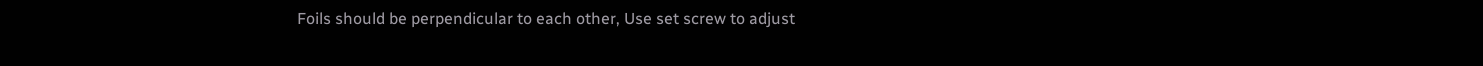Foils should be perpendicular to each other, Use set screw to adjust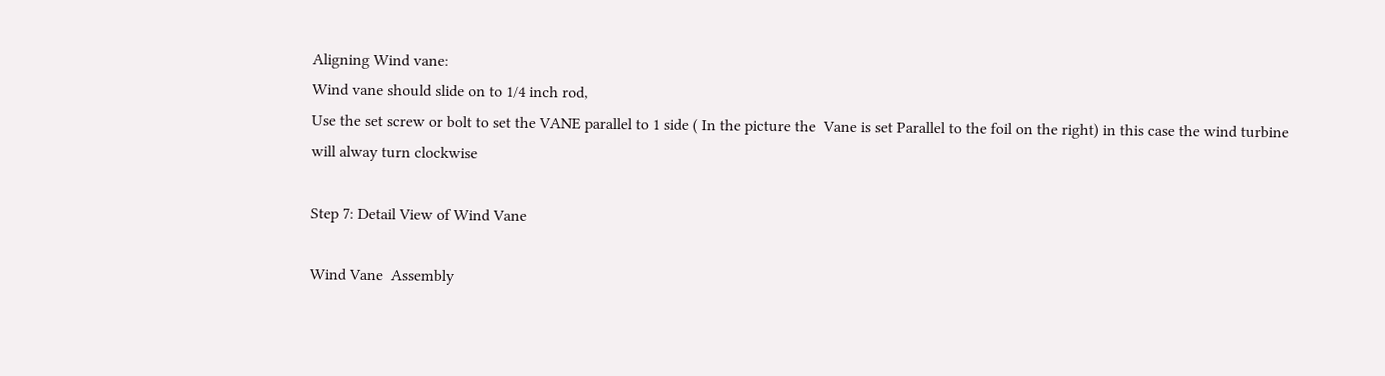Aligning Wind vane:
Wind vane should slide on to 1/4 inch rod,
Use the set screw or bolt to set the VANE parallel to 1 side ( In the picture the  Vane is set Parallel to the foil on the right) in this case the wind turbine will alway turn clockwise

Step 7: Detail View of Wind Vane

Wind Vane  Assembly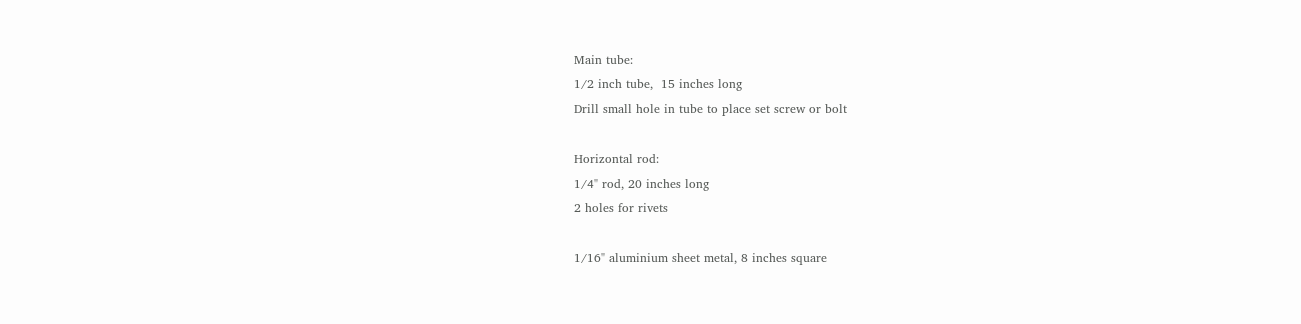Main tube:
1/2 inch tube,  15 inches long
Drill small hole in tube to place set screw or bolt

Horizontal rod:
1/4" rod, 20 inches long
2 holes for rivets

1/16" aluminium sheet metal, 8 inches square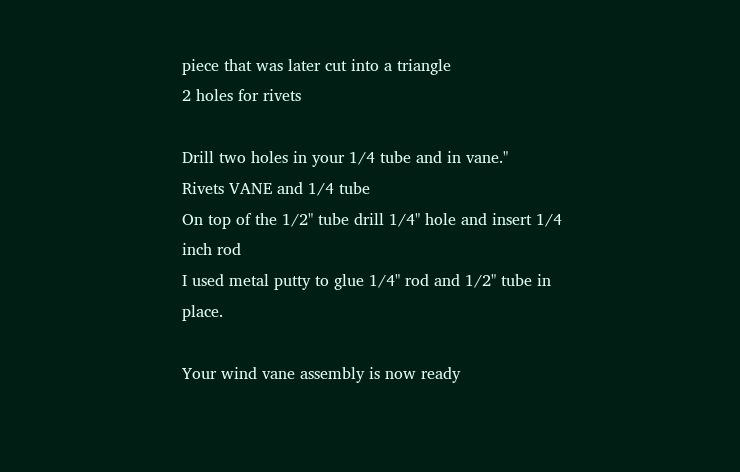piece that was later cut into a triangle
2 holes for rivets

Drill two holes in your 1/4 tube and in vane."
Rivets VANE and 1/4 tube
On top of the 1/2" tube drill 1/4" hole and insert 1/4 inch rod
I used metal putty to glue 1/4" rod and 1/2" tube in place.

Your wind vane assembly is now ready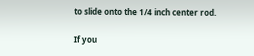to slide onto the 1/4 inch center rod.

If you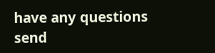have any questions send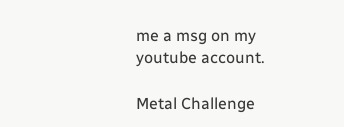me a msg on my youtube account.

Metal Challenge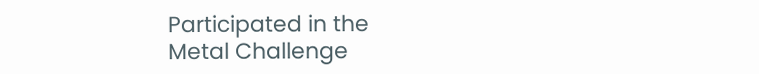Participated in the
Metal Challenge